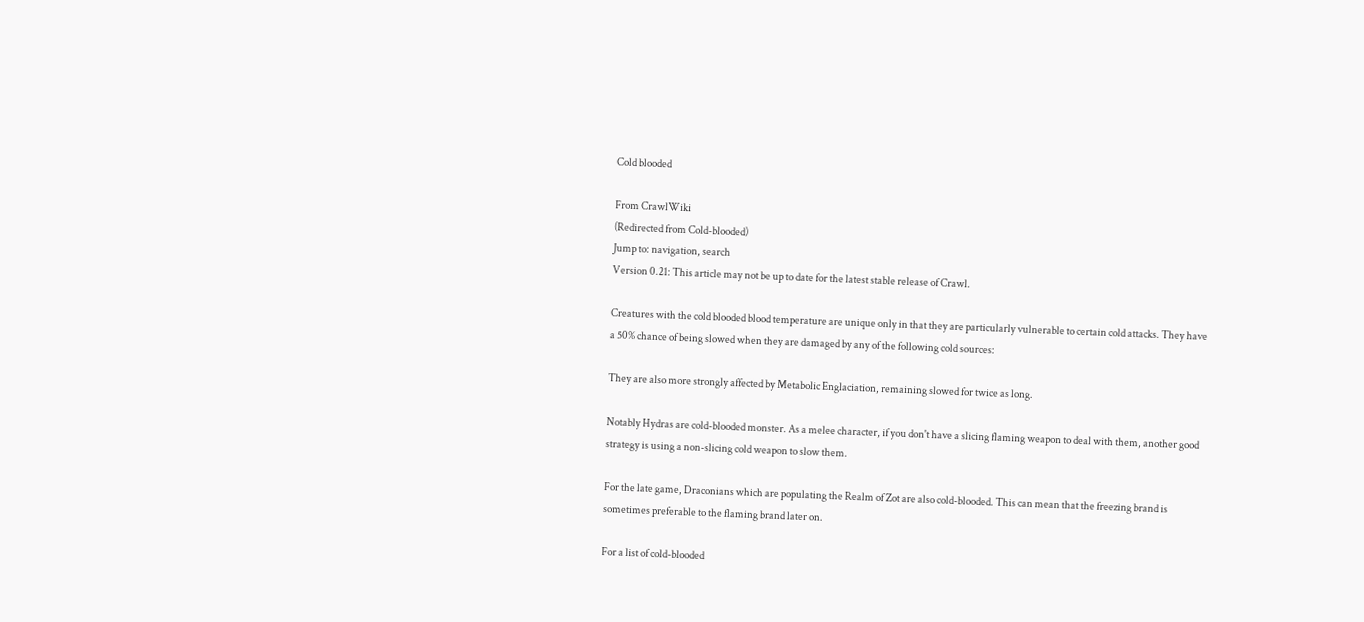Cold blooded

From CrawlWiki
(Redirected from Cold-blooded)
Jump to: navigation, search
Version 0.21: This article may not be up to date for the latest stable release of Crawl.

Creatures with the cold blooded blood temperature are unique only in that they are particularly vulnerable to certain cold attacks. They have a 50% chance of being slowed when they are damaged by any of the following cold sources:

They are also more strongly affected by Metabolic Englaciation, remaining slowed for twice as long.

Notably Hydras are cold-blooded monster. As a melee character, if you don't have a slicing flaming weapon to deal with them, another good strategy is using a non-slicing cold weapon to slow them.

For the late game, Draconians which are populating the Realm of Zot are also cold-blooded. This can mean that the freezing brand is sometimes preferable to the flaming brand later on.

For a list of cold-blooded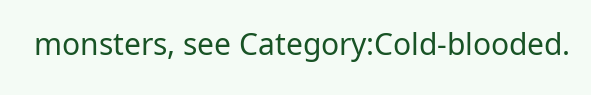monsters, see Category:Cold-blooded.